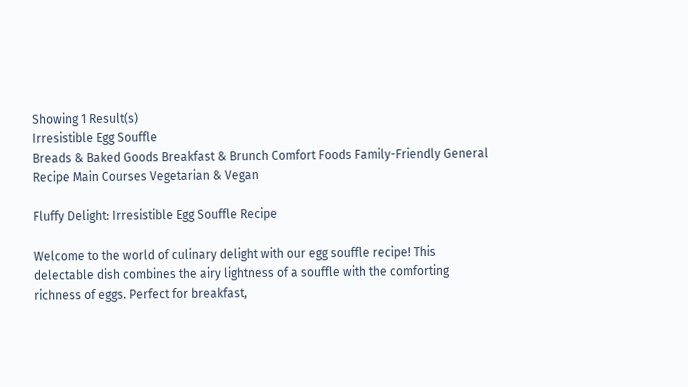Showing 1 Result(s)
Irresistible Egg Souffle
Breads & Baked Goods Breakfast & Brunch Comfort Foods Family-Friendly General Recipe Main Courses Vegetarian & Vegan

Fluffy Delight: Irresistible Egg Souffle Recipe

Welcome to the world of culinary delight with our egg souffle recipe! This delectable dish combines the airy lightness of a souffle with the comforting richness of eggs. Perfect for breakfast,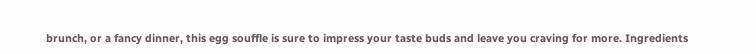brunch, or a fancy dinner, this egg souffle is sure to impress your taste buds and leave you craving for more. Ingredients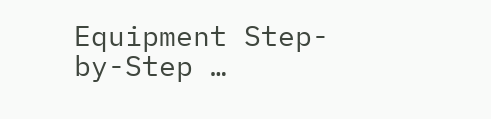Equipment Step-by-Step …